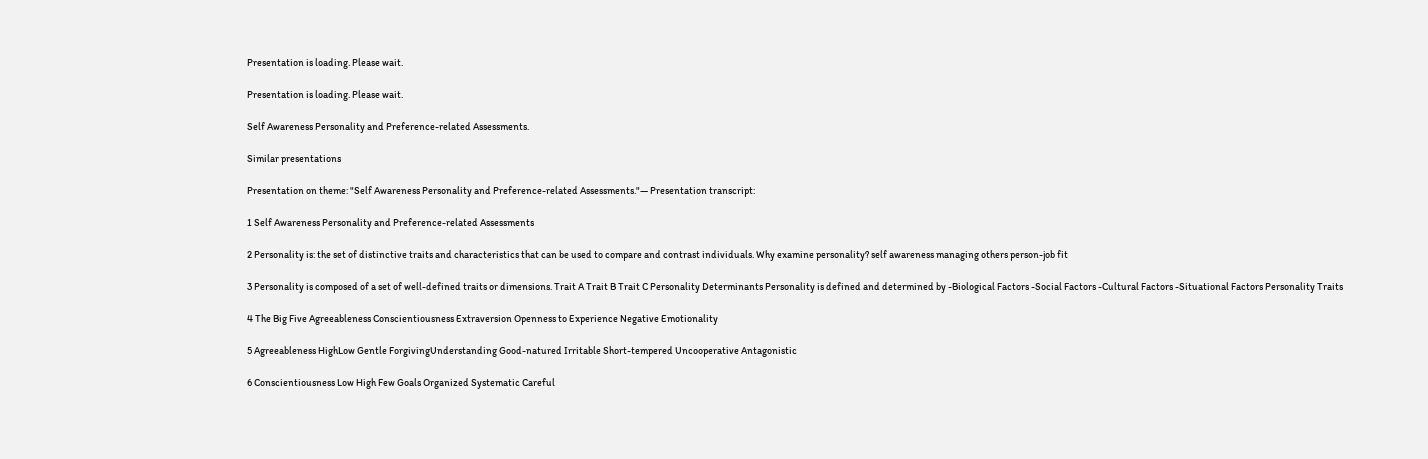Presentation is loading. Please wait.

Presentation is loading. Please wait.

Self Awareness Personality and Preference-related Assessments.

Similar presentations

Presentation on theme: "Self Awareness Personality and Preference-related Assessments."— Presentation transcript:

1 Self Awareness Personality and Preference-related Assessments

2 Personality is: the set of distinctive traits and characteristics that can be used to compare and contrast individuals. Why examine personality? self awareness managing others person-job fit

3 Personality is composed of a set of well-defined traits or dimensions. Trait A Trait B Trait C Personality Determinants Personality is defined and determined by -Biological Factors -Social Factors -Cultural Factors -Situational Factors Personality Traits

4 The Big Five Agreeableness Conscientiousness Extraversion Openness to Experience Negative Emotionality

5 Agreeableness HighLow Gentle ForgivingUnderstanding Good-natured Irritable Short-tempered Uncooperative Antagonistic

6 Conscientiousness Low High Few Goals Organized Systematic Careful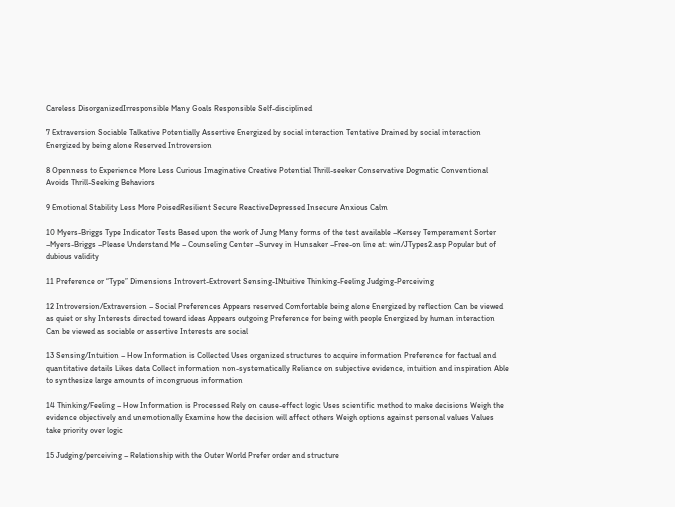Careless DisorganizedIrresponsible Many Goals Responsible Self-disciplined

7 Extraversion Sociable Talkative Potentially Assertive Energized by social interaction Tentative Drained by social interaction Energized by being alone Reserved Introversion

8 Openness to Experience More Less Curious Imaginative Creative Potential Thrill-seeker Conservative Dogmatic Conventional Avoids Thrill-Seeking Behaviors

9 Emotional Stability Less More PoisedResilient Secure ReactiveDepressed Insecure Anxious Calm

10 Myers-Briggs Type Indicator Tests Based upon the work of Jung Many forms of the test available –Kersey Temperament Sorter –Myers-Briggs –Please Understand Me – Counseling Center –Survey in Hunsaker –Free-on line at: win/JTypes2.asp Popular but of dubious validity

11 Preference or “Type” Dimensions Introvert-Extrovert Sensing-INtuitive Thinking-Feeling Judging-Perceiving

12 Introversion/Extraversion – Social Preferences Appears reserved Comfortable being alone Energized by reflection Can be viewed as quiet or shy Interests directed toward ideas Appears outgoing Preference for being with people Energized by human interaction Can be viewed as sociable or assertive Interests are social

13 Sensing/Intuition – How Information is Collected Uses organized structures to acquire information Preference for factual and quantitative details Likes data Collect information non-systematically Reliance on subjective evidence, intuition and inspiration Able to synthesize large amounts of incongruous information

14 Thinking/Feeling – How Information is Processed Rely on cause-effect logic Uses scientific method to make decisions Weigh the evidence objectively and unemotionally Examine how the decision will affect others Weigh options against personal values Values take priority over logic

15 Judging/perceiving – Relationship with the Outer World Prefer order and structure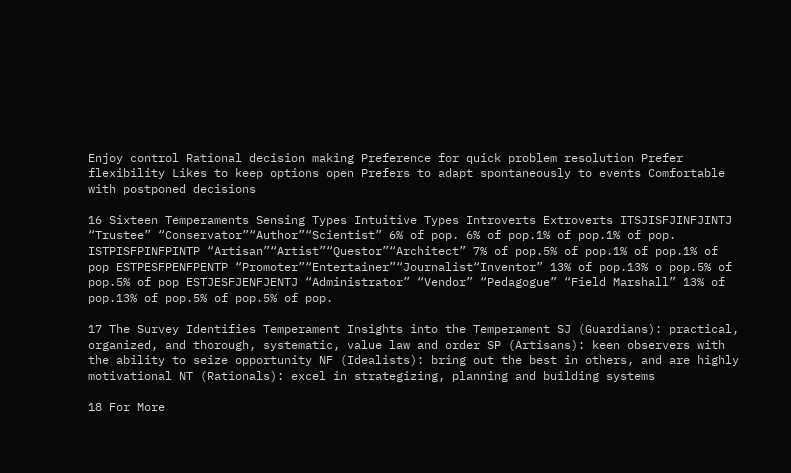Enjoy control Rational decision making Preference for quick problem resolution Prefer flexibility Likes to keep options open Prefers to adapt spontaneously to events Comfortable with postponed decisions

16 Sixteen Temperaments Sensing Types Intuitive Types Introverts Extroverts ITSJISFJINFJINTJ “Trustee” “Conservator”“Author”“Scientist” 6% of pop. 6% of pop.1% of pop.1% of pop. ISTPISFPINFPINTP “Artisan”“Artist”“Questor”“Architect” 7% of pop.5% of pop.1% of pop.1% of pop ESTPESFPENFPENTP “Promoter”“Entertainer”“Journalist“Inventor” 13% of pop.13% o pop.5% of pop.5% of pop ESTJESFJENFJENTJ “Administrator” “Vendor” “Pedagogue” “Field Marshall” 13% of pop.13% of pop.5% of pop.5% of pop.

17 The Survey Identifies Temperament Insights into the Temperament SJ (Guardians): practical, organized, and thorough, systematic, value law and order SP (Artisans): keen observers with the ability to seize opportunity NF (Idealists): bring out the best in others, and are highly motivational NT (Rationals): excel in strategizing, planning and building systems

18 For More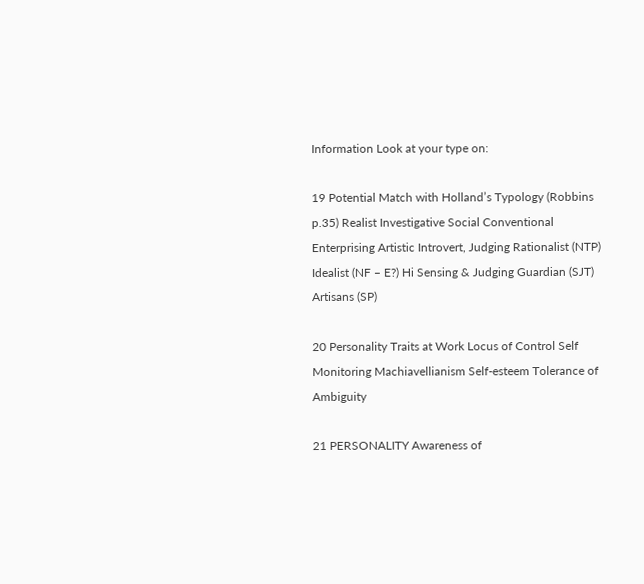Information Look at your type on:

19 Potential Match with Holland’s Typology (Robbins p.35) Realist Investigative Social Conventional Enterprising Artistic Introvert, Judging Rationalist (NTP) Idealist (NF – E?) Hi Sensing & Judging Guardian (SJT) Artisans (SP)

20 Personality Traits at Work Locus of Control Self Monitoring Machiavellianism Self-esteem Tolerance of Ambiguity

21 PERSONALITY Awareness of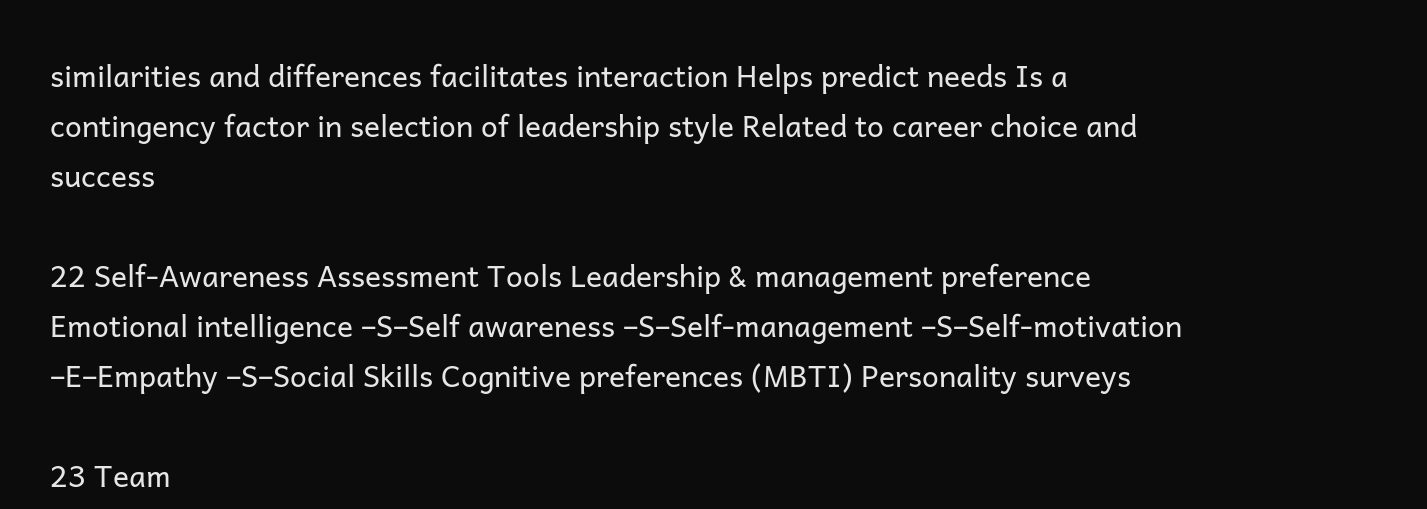similarities and differences facilitates interaction Helps predict needs Is a contingency factor in selection of leadership style Related to career choice and success

22 Self-Awareness Assessment Tools Leadership & management preference Emotional intelligence –S–Self awareness –S–Self-management –S–Self-motivation –E–Empathy –S–Social Skills Cognitive preferences (MBTI) Personality surveys

23 Team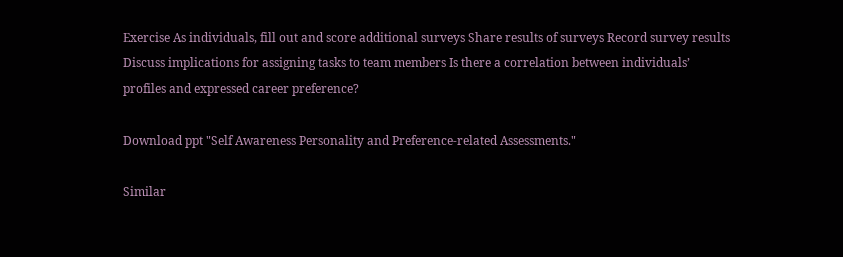Exercise As individuals, fill out and score additional surveys Share results of surveys Record survey results Discuss implications for assigning tasks to team members Is there a correlation between individuals’ profiles and expressed career preference?

Download ppt "Self Awareness Personality and Preference-related Assessments."

Similar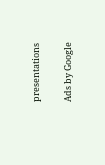presentations

Ads by Google